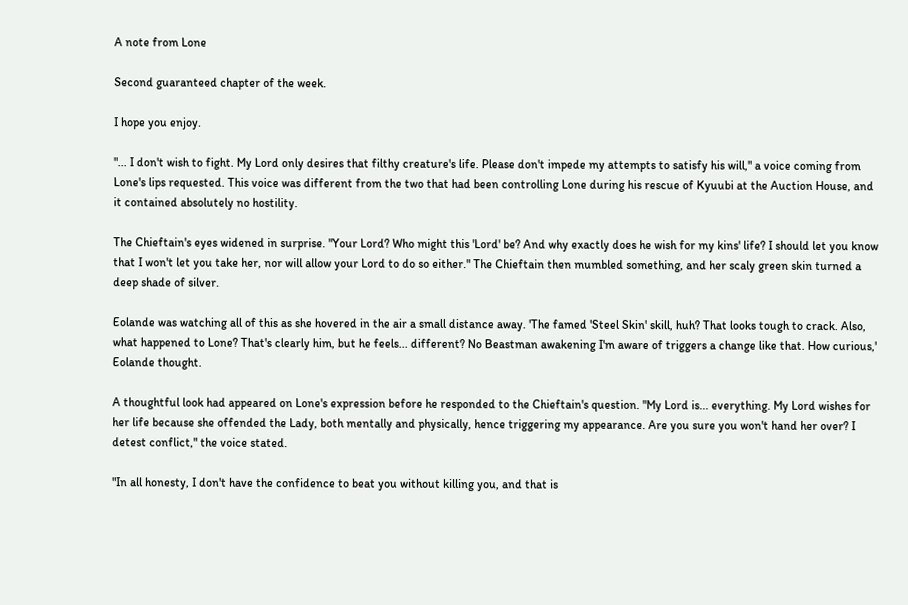A note from Lone

Second guaranteed chapter of the week.

I hope you enjoy.

"... I don't wish to fight. My Lord only desires that filthy creature's life. Please don't impede my attempts to satisfy his will," a voice coming from Lone's lips requested. This voice was different from the two that had been controlling Lone during his rescue of Kyuubi at the Auction House, and it contained absolutely no hostility.

The Chieftain's eyes widened in surprise. "Your Lord? Who might this 'Lord' be? And why exactly does he wish for my kins' life? I should let you know that I won't let you take her, nor will allow your Lord to do so either." The Chieftain then mumbled something, and her scaly green skin turned a deep shade of silver.

Eolande was watching all of this as she hovered in the air a small distance away. 'The famed 'Steel Skin' skill, huh? That looks tough to crack. Also, what happened to Lone? That's clearly him, but he feels... different? No Beastman awakening I'm aware of triggers a change like that. How curious,' Eolande thought.

A thoughtful look had appeared on Lone's expression before he responded to the Chieftain's question. "My Lord is... everything. My Lord wishes for her life because she offended the Lady, both mentally and physically, hence triggering my appearance. Are you sure you won't hand her over? I detest conflict," the voice stated.

"In all honesty, I don't have the confidence to beat you without killing you, and that is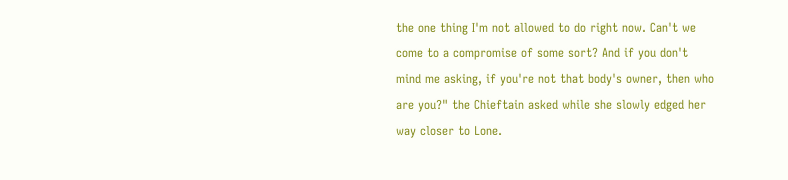the one thing I'm not allowed to do right now. Can't we come to a compromise of some sort? And if you don't mind me asking, if you're not that body's owner, then who are you?" the Chieftain asked while she slowly edged her way closer to Lone.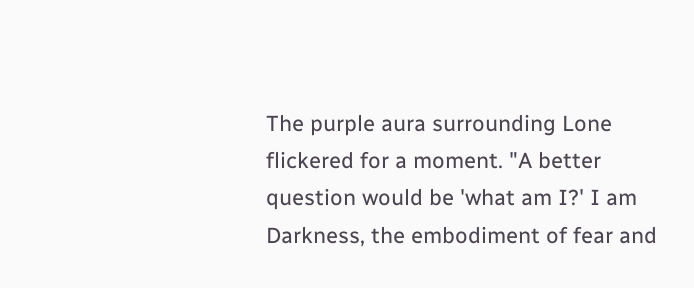The purple aura surrounding Lone flickered for a moment. "A better question would be 'what am I?' I am Darkness, the embodiment of fear and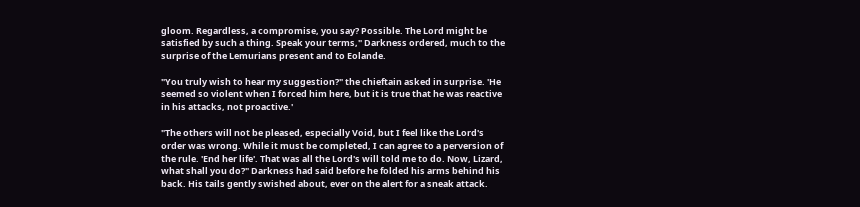gloom. Regardless, a compromise, you say? Possible. The Lord might be satisfied by such a thing. Speak your terms," Darkness ordered, much to the surprise of the Lemurians present and to Eolande.

"You truly wish to hear my suggestion?" the chieftain asked in surprise. 'He seemed so violent when I forced him here, but it is true that he was reactive in his attacks, not proactive.'

"The others will not be pleased, especially Void, but I feel like the Lord's order was wrong. While it must be completed, I can agree to a perversion of the rule. 'End her life'. That was all the Lord's will told me to do. Now, Lizard, what shall you do?" Darkness had said before he folded his arms behind his back. His tails gently swished about, ever on the alert for a sneak attack.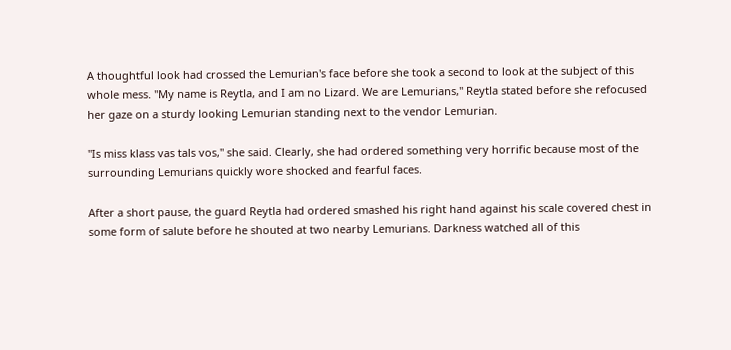A thoughtful look had crossed the Lemurian's face before she took a second to look at the subject of this whole mess. "My name is Reytla, and I am no Lizard. We are Lemurians," Reytla stated before she refocused her gaze on a sturdy looking Lemurian standing next to the vendor Lemurian.

"Is miss klass vas tals vos," she said. Clearly, she had ordered something very horrific because most of the surrounding Lemurians quickly wore shocked and fearful faces.

After a short pause, the guard Reytla had ordered smashed his right hand against his scale covered chest in some form of salute before he shouted at two nearby Lemurians. Darkness watched all of this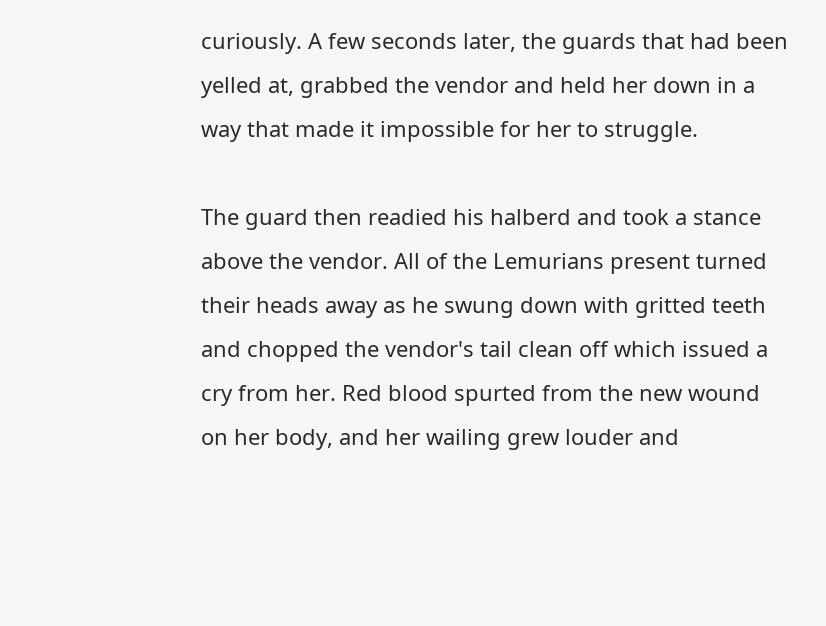curiously. A few seconds later, the guards that had been yelled at, grabbed the vendor and held her down in a way that made it impossible for her to struggle.

The guard then readied his halberd and took a stance above the vendor. All of the Lemurians present turned their heads away as he swung down with gritted teeth and chopped the vendor's tail clean off which issued a cry from her. Red blood spurted from the new wound on her body, and her wailing grew louder and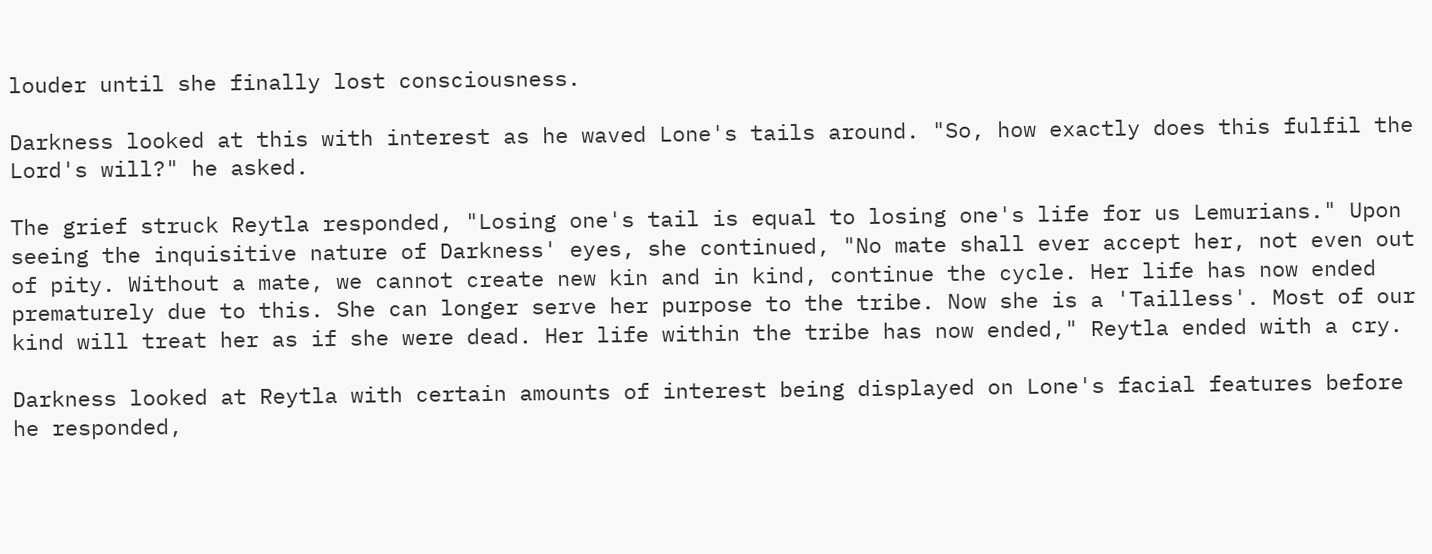louder until she finally lost consciousness.

Darkness looked at this with interest as he waved Lone's tails around. "So, how exactly does this fulfil the Lord's will?" he asked.

The grief struck Reytla responded, "Losing one's tail is equal to losing one's life for us Lemurians." Upon seeing the inquisitive nature of Darkness' eyes, she continued, "No mate shall ever accept her, not even out of pity. Without a mate, we cannot create new kin and in kind, continue the cycle. Her life has now ended prematurely due to this. She can longer serve her purpose to the tribe. Now she is a 'Tailless'. Most of our kind will treat her as if she were dead. Her life within the tribe has now ended," Reytla ended with a cry.

Darkness looked at Reytla with certain amounts of interest being displayed on Lone's facial features before he responded,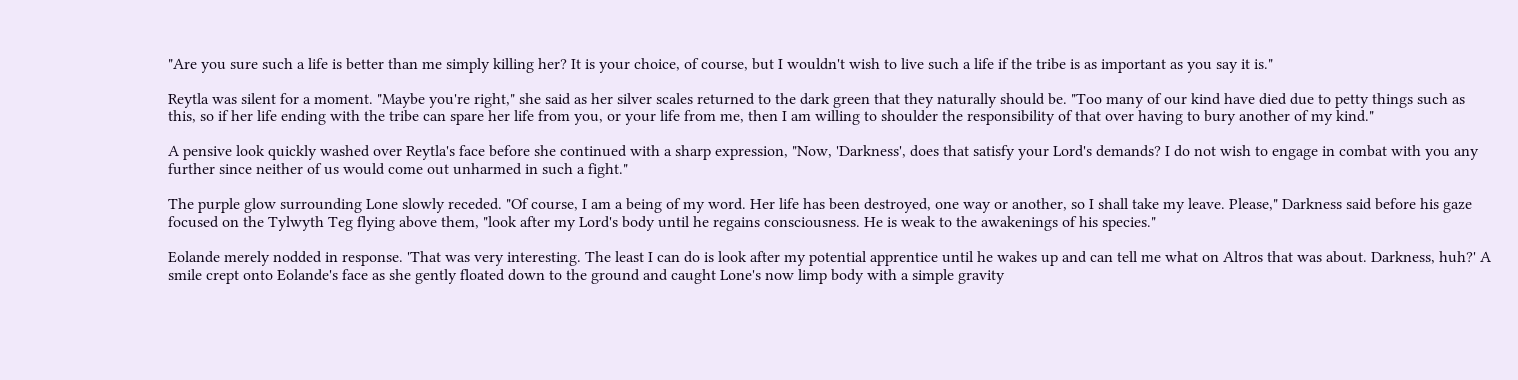"Are you sure such a life is better than me simply killing her? It is your choice, of course, but I wouldn't wish to live such a life if the tribe is as important as you say it is."

Reytla was silent for a moment. "Maybe you're right," she said as her silver scales returned to the dark green that they naturally should be. "Too many of our kind have died due to petty things such as this, so if her life ending with the tribe can spare her life from you, or your life from me, then I am willing to shoulder the responsibility of that over having to bury another of my kind."

A pensive look quickly washed over Reytla's face before she continued with a sharp expression, "Now, 'Darkness', does that satisfy your Lord's demands? I do not wish to engage in combat with you any further since neither of us would come out unharmed in such a fight."

The purple glow surrounding Lone slowly receded. "Of course, I am a being of my word. Her life has been destroyed, one way or another, so I shall take my leave. Please," Darkness said before his gaze focused on the Tylwyth Teg flying above them, "look after my Lord's body until he regains consciousness. He is weak to the awakenings of his species."

Eolande merely nodded in response. 'That was very interesting. The least I can do is look after my potential apprentice until he wakes up and can tell me what on Altros that was about. Darkness, huh?' A smile crept onto Eolande's face as she gently floated down to the ground and caught Lone's now limp body with a simple gravity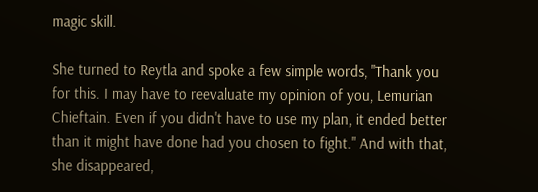magic skill.

She turned to Reytla and spoke a few simple words, "Thank you for this. I may have to reevaluate my opinion of you, Lemurian Chieftain. Even if you didn't have to use my plan, it ended better than it might have done had you chosen to fight." And with that, she disappeared,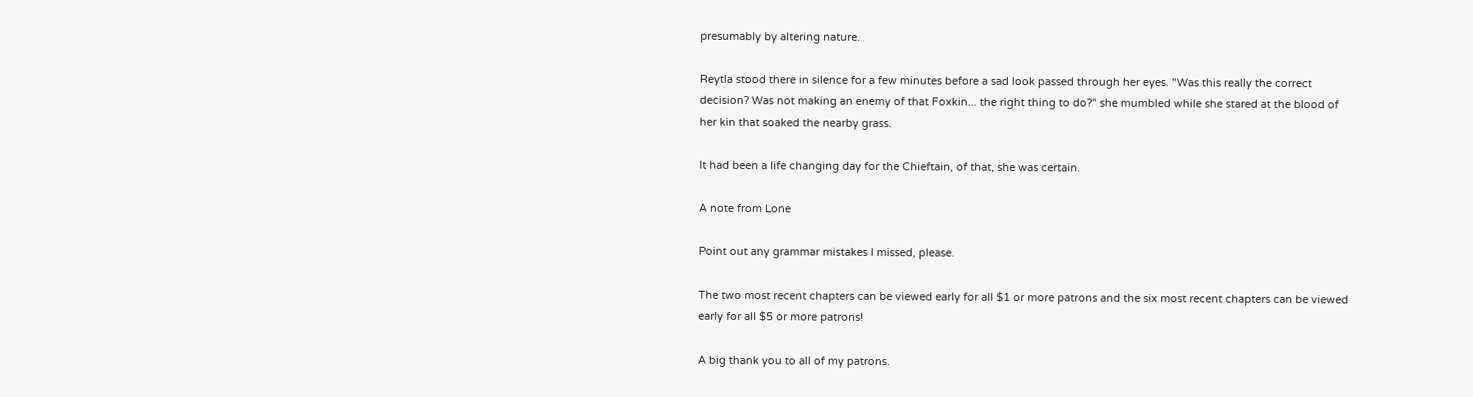presumably by altering nature.

Reytla stood there in silence for a few minutes before a sad look passed through her eyes. "Was this really the correct decision? Was not making an enemy of that Foxkin... the right thing to do?" she mumbled while she stared at the blood of her kin that soaked the nearby grass.

It had been a life changing day for the Chieftain, of that, she was certain.

A note from Lone

Point out any grammar mistakes I missed, please.

The two most recent chapters can be viewed early for all $1 or more patrons and the six most recent chapters can be viewed early for all $5 or more patrons!

A big thank you to all of my patrons.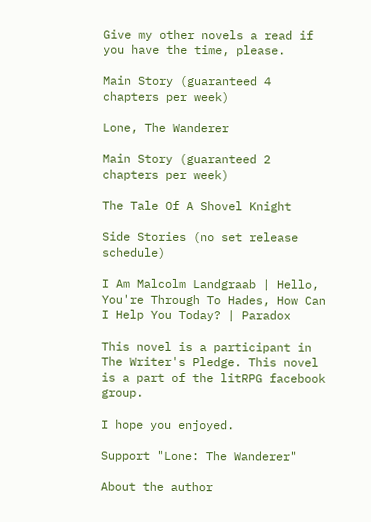Give my other novels a read if you have the time, please.

Main Story (guaranteed 4 chapters per week)

Lone, The Wanderer

Main Story (guaranteed 2 chapters per week)

The Tale Of A Shovel Knight

Side Stories (no set release schedule)

I Am Malcolm Landgraab | Hello, You're Through To Hades, How Can I Help You Today? | Paradox

This novel is a participant in The Writer's Pledge. This novel is a part of the litRPG facebook group.

I hope you enjoyed.

Support "Lone: The Wanderer"

About the author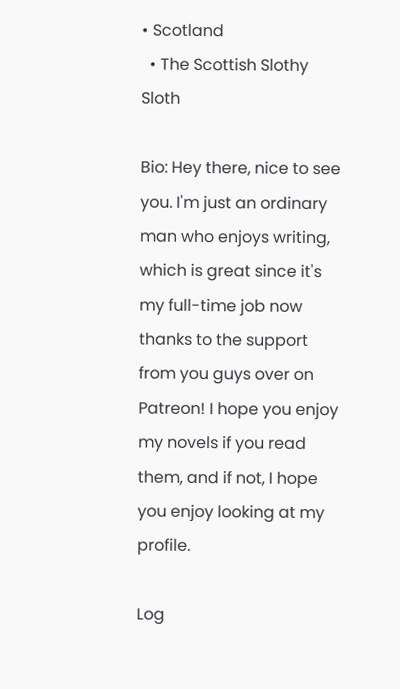• Scotland
  • The Scottish Slothy Sloth

Bio: Hey there, nice to see you. I'm just an ordinary man who enjoys writing, which is great since it's my full-time job now thanks to the support from you guys over on Patreon! I hope you enjoy my novels if you read them, and if not, I hope you enjoy looking at my profile.

Log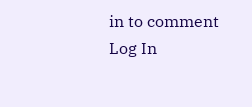in to comment
Log In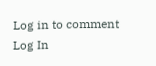Log in to comment
Log In